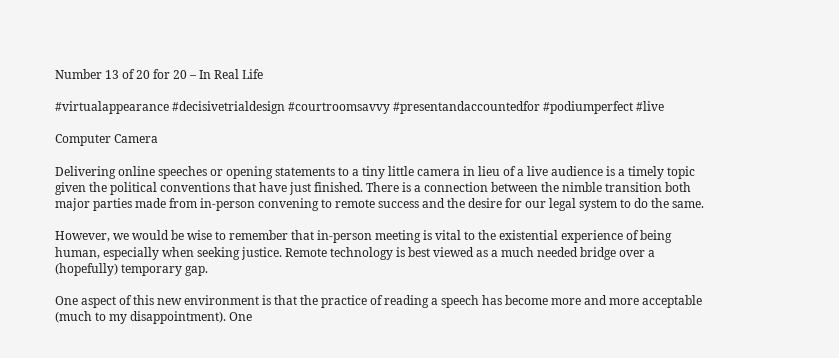Number 13 of 20 for 20 – In Real Life

#virtualappearance #decisivetrialdesign #courtroomsavvy #presentandaccountedfor #podiumperfect #live

Computer Camera

Delivering online speeches or opening statements to a tiny little camera in lieu of a live audience is a timely topic given the political conventions that have just finished. There is a connection between the nimble transition both major parties made from in-person convening to remote success and the desire for our legal system to do the same.

However, we would be wise to remember that in-person meeting is vital to the existential experience of being human, especially when seeking justice. Remote technology is best viewed as a much needed bridge over a (hopefully) temporary gap.

One aspect of this new environment is that the practice of reading a speech has become more and more acceptable (much to my disappointment). One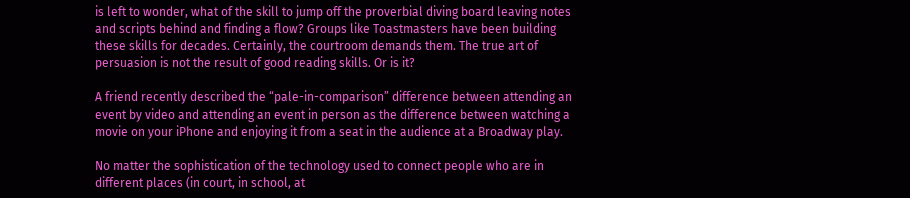is left to wonder, what of the skill to jump off the proverbial diving board leaving notes and scripts behind and finding a flow? Groups like Toastmasters have been building these skills for decades. Certainly, the courtroom demands them. The true art of persuasion is not the result of good reading skills. Or is it?

A friend recently described the “pale-in-comparison” difference between attending an event by video and attending an event in person as the difference between watching a movie on your iPhone and enjoying it from a seat in the audience at a Broadway play.

No matter the sophistication of the technology used to connect people who are in different places (in court, in school, at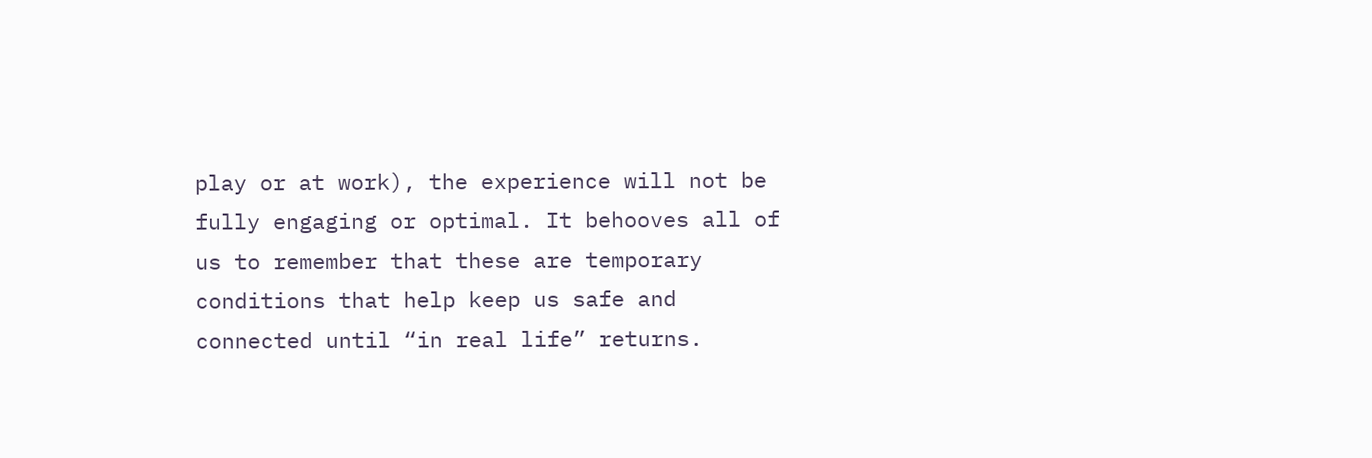play or at work), the experience will not be fully engaging or optimal. It behooves all of us to remember that these are temporary conditions that help keep us safe and connected until “in real life” returns.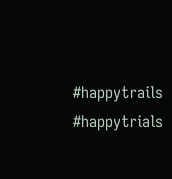#happytrails #happytrials